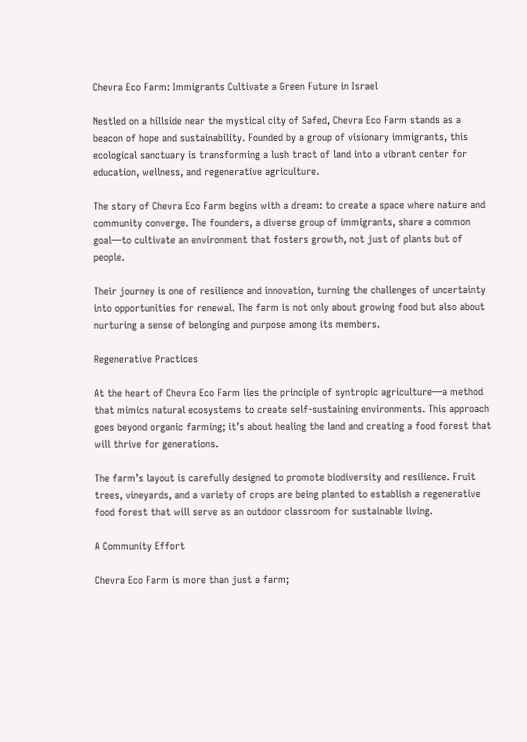Chevra Eco Farm: Immigrants Cultivate a Green Future in Israel

Nestled on a hillside near the mystical city of Safed, Chevra Eco Farm stands as a beacon of hope and sustainability. Founded by a group of visionary immigrants, this ecological sanctuary is transforming a lush tract of land into a vibrant center for education, wellness, and regenerative agriculture.

The story of Chevra Eco Farm begins with a dream: to create a space where nature and community converge. The founders, a diverse group of immigrants, share a common goal—to cultivate an environment that fosters growth, not just of plants but of people.

Their journey is one of resilience and innovation, turning the challenges of uncertainty into opportunities for renewal. The farm is not only about growing food but also about nurturing a sense of belonging and purpose among its members.

Regenerative Practices

At the heart of Chevra Eco Farm lies the principle of syntropic agriculture—a method that mimics natural ecosystems to create self-sustaining environments. This approach goes beyond organic farming; it’s about healing the land and creating a food forest that will thrive for generations.

The farm’s layout is carefully designed to promote biodiversity and resilience. Fruit trees, vineyards, and a variety of crops are being planted to establish a regenerative food forest that will serve as an outdoor classroom for sustainable living.

A Community Effort

Chevra Eco Farm is more than just a farm;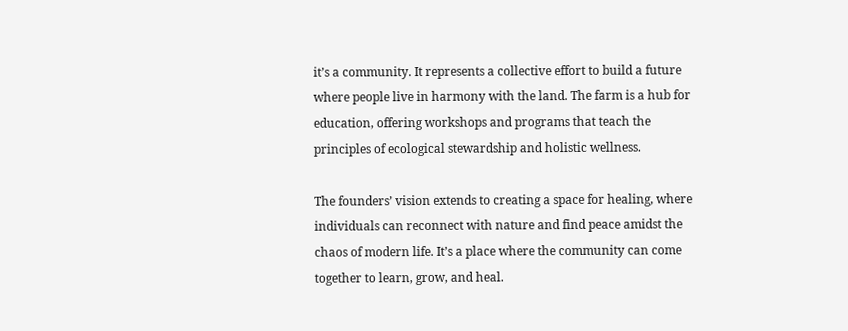it’s a community. It represents a collective effort to build a future where people live in harmony with the land. The farm is a hub for education, offering workshops and programs that teach the principles of ecological stewardship and holistic wellness.

The founders’ vision extends to creating a space for healing, where individuals can reconnect with nature and find peace amidst the chaos of modern life. It’s a place where the community can come together to learn, grow, and heal.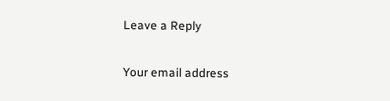Leave a Reply

Your email address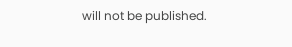will not be published.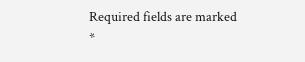Required fields are marked *